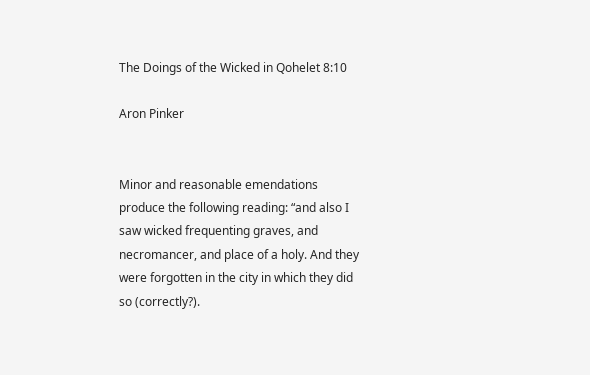The Doings of the Wicked in Qohelet 8:10

Aron Pinker


Minor and reasonable emendations produce the following reading: “and also I saw wicked frequenting graves, and necromancer, and place of a holy. And they were forgotten in the city in which they did so (correctly?).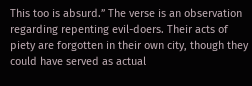This too is absurd.” The verse is an observation regarding repenting evil-doers. Their acts of piety are forgotten in their own city, though they could have served as actual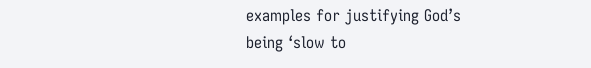examples for justifying God’s being ‘slow to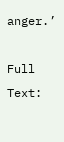anger.’

Full Text: